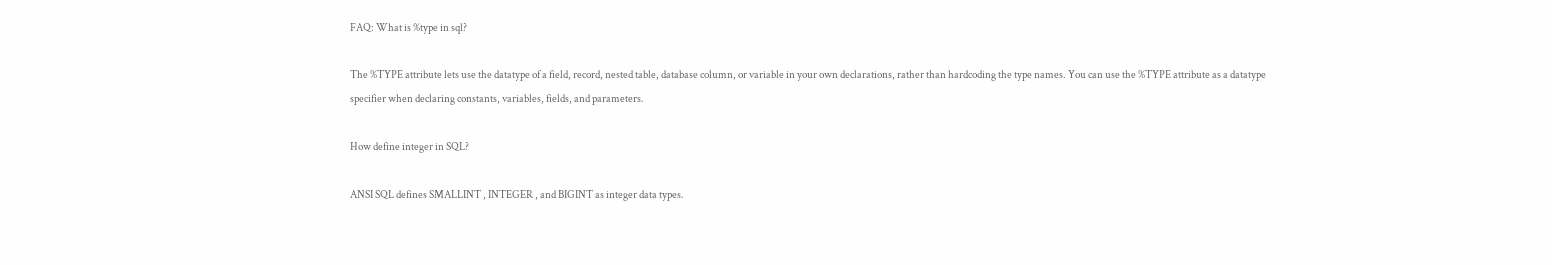FAQ: What is %type in sql?

The %TYPE attribute lets use the datatype of a field, record, nested table, database column, or variable in your own declarations, rather than hardcoding the type names. You can use the %TYPE attribute as a datatype specifier when declaring constants, variables, fields, and parameters.

How define integer in SQL?

ANSI SQL defines SMALLINT , INTEGER , and BIGINT as integer data types.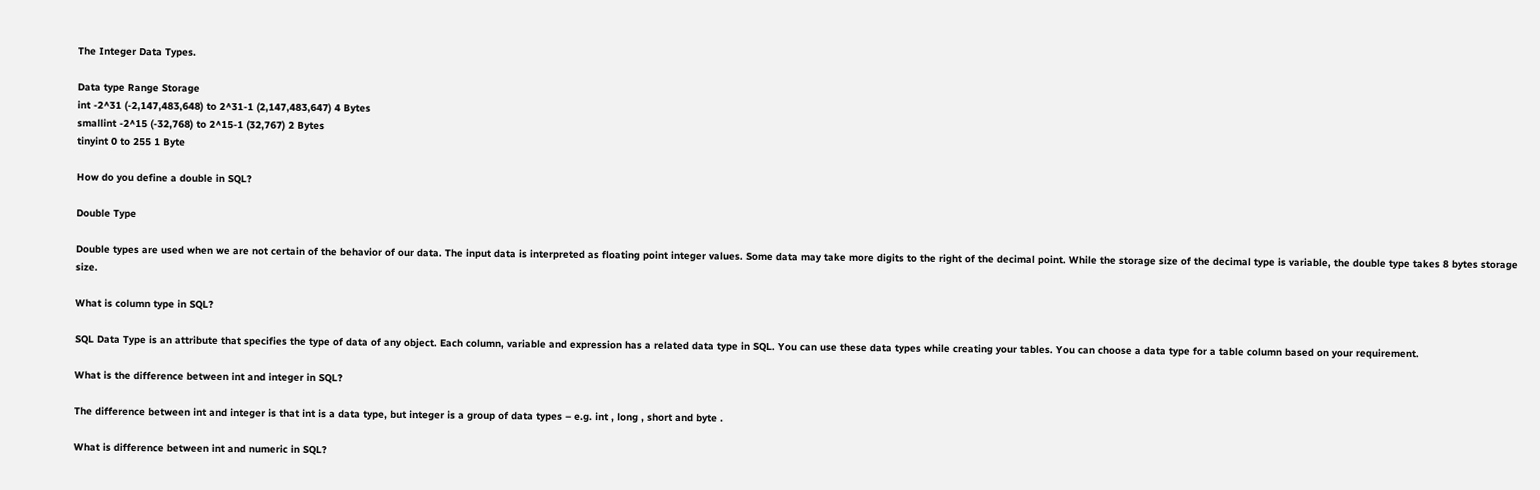The Integer Data Types.

Data type Range Storage
int -2^31 (-2,147,483,648) to 2^31-1 (2,147,483,647) 4 Bytes
smallint -2^15 (-32,768) to 2^15-1 (32,767) 2 Bytes
tinyint 0 to 255 1 Byte

How do you define a double in SQL?

Double Type

Double types are used when we are not certain of the behavior of our data. The input data is interpreted as floating point integer values. Some data may take more digits to the right of the decimal point. While the storage size of the decimal type is variable, the double type takes 8 bytes storage size.

What is column type in SQL?

SQL Data Type is an attribute that specifies the type of data of any object. Each column, variable and expression has a related data type in SQL. You can use these data types while creating your tables. You can choose a data type for a table column based on your requirement.

What is the difference between int and integer in SQL?

The difference between int and integer is that int is a data type, but integer is a group of data types – e.g. int , long , short and byte .

What is difference between int and numeric in SQL?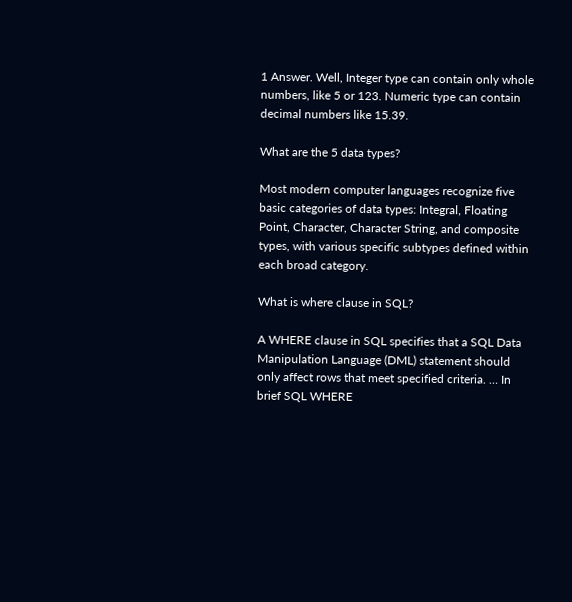1 Answer. Well, Integer type can contain only whole numbers, like 5 or 123. Numeric type can contain decimal numbers like 15.39.

What are the 5 data types?

Most modern computer languages recognize five basic categories of data types: Integral, Floating Point, Character, Character String, and composite types, with various specific subtypes defined within each broad category.

What is where clause in SQL?

A WHERE clause in SQL specifies that a SQL Data Manipulation Language (DML) statement should only affect rows that meet specified criteria. … In brief SQL WHERE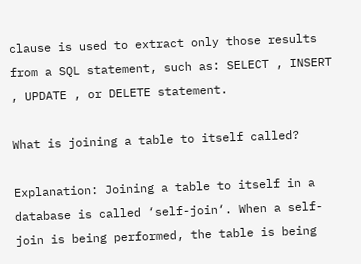clause is used to extract only those results from a SQL statement, such as: SELECT , INSERT , UPDATE , or DELETE statement.

What is joining a table to itself called?

Explanation: Joining a table to itself in a database is called ‘self-join‘. When a self-join is being performed, the table is being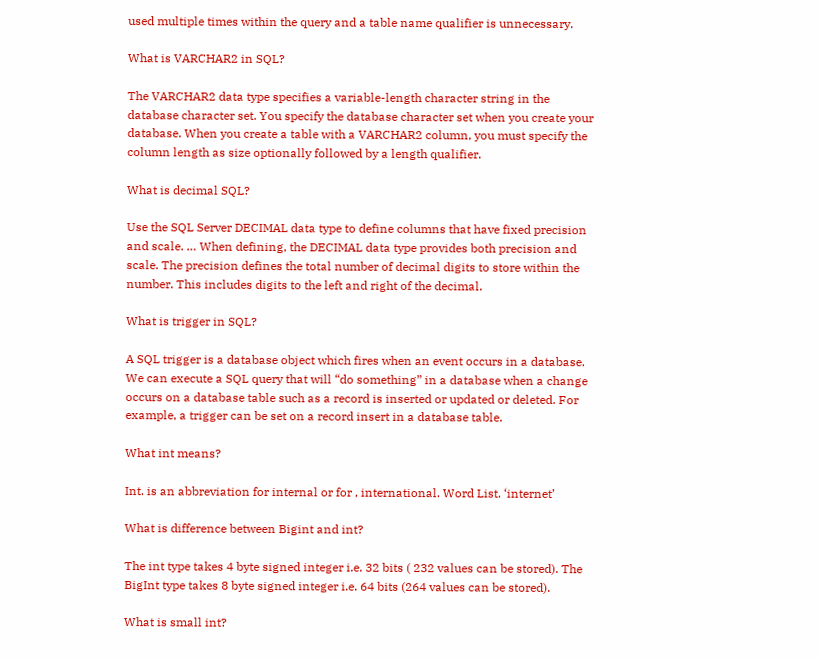used multiple times within the query and a table name qualifier is unnecessary.

What is VARCHAR2 in SQL?

The VARCHAR2 data type specifies a variable-length character string in the database character set. You specify the database character set when you create your database. When you create a table with a VARCHAR2 column, you must specify the column length as size optionally followed by a length qualifier.

What is decimal SQL?

Use the SQL Server DECIMAL data type to define columns that have fixed precision and scale. … When defining, the DECIMAL data type provides both precision and scale. The precision defines the total number of decimal digits to store within the number. This includes digits to the left and right of the decimal.

What is trigger in SQL?

A SQL trigger is a database object which fires when an event occurs in a database. We can execute a SQL query that will “do something” in a database when a change occurs on a database table such as a record is inserted or updated or deleted. For example, a trigger can be set on a record insert in a database table.

What int means?

Int. is an abbreviation for internal or for , international. Word List. ‘internet’

What is difference between Bigint and int?

The int type takes 4 byte signed integer i.e. 32 bits ( 232 values can be stored). The BigInt type takes 8 byte signed integer i.e. 64 bits (264 values can be stored).

What is small int?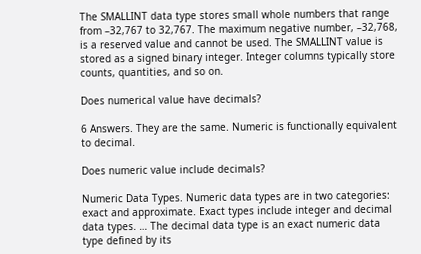The SMALLINT data type stores small whole numbers that range from –32,767 to 32,767. The maximum negative number, –32,768, is a reserved value and cannot be used. The SMALLINT value is stored as a signed binary integer. Integer columns typically store counts, quantities, and so on.

Does numerical value have decimals?

6 Answers. They are the same. Numeric is functionally equivalent to decimal.

Does numeric value include decimals?

Numeric Data Types. Numeric data types are in two categories: exact and approximate. Exact types include integer and decimal data types. … The decimal data type is an exact numeric data type defined by its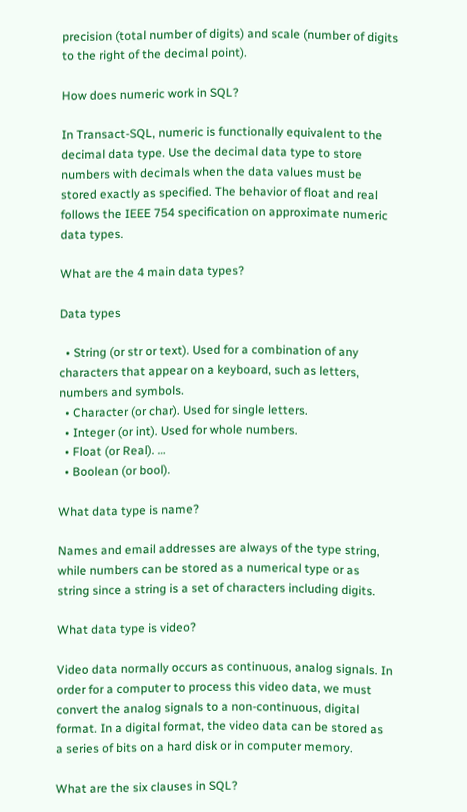precision (total number of digits) and scale (number of digits to the right of the decimal point).

How does numeric work in SQL?

In Transact-SQL, numeric is functionally equivalent to the decimal data type. Use the decimal data type to store numbers with decimals when the data values must be stored exactly as specified. The behavior of float and real follows the IEEE 754 specification on approximate numeric data types.

What are the 4 main data types?

Data types

  • String (or str or text). Used for a combination of any characters that appear on a keyboard, such as letters, numbers and symbols.
  • Character (or char). Used for single letters.
  • Integer (or int). Used for whole numbers.
  • Float (or Real). …
  • Boolean (or bool).

What data type is name?

Names and email addresses are always of the type string, while numbers can be stored as a numerical type or as string since a string is a set of characters including digits.

What data type is video?

Video data normally occurs as continuous, analog signals. In order for a computer to process this video data, we must convert the analog signals to a non-continuous, digital format. In a digital format, the video data can be stored as a series of bits on a hard disk or in computer memory.

What are the six clauses in SQL?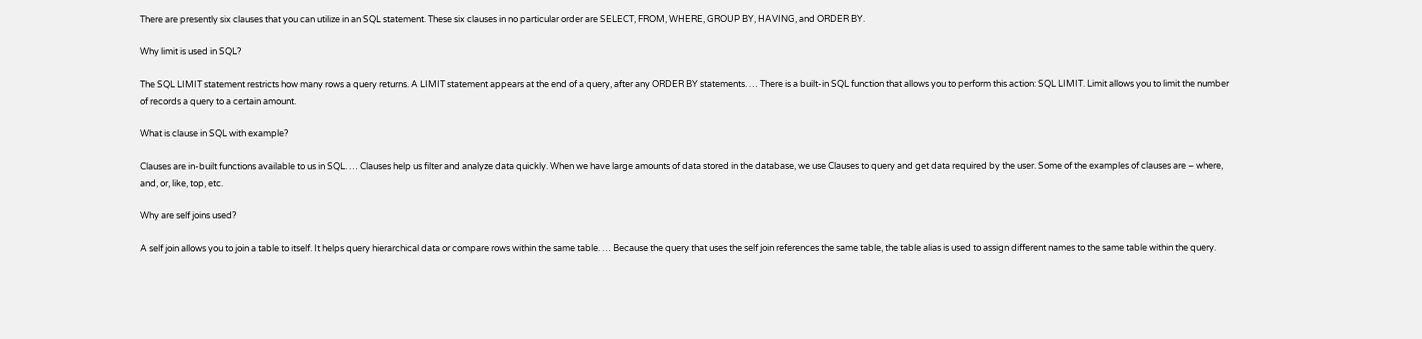There are presently six clauses that you can utilize in an SQL statement. These six clauses in no particular order are SELECT, FROM, WHERE, GROUP BY, HAVING, and ORDER BY.

Why limit is used in SQL?

The SQL LIMIT statement restricts how many rows a query returns. A LIMIT statement appears at the end of a query, after any ORDER BY statements. … There is a built-in SQL function that allows you to perform this action: SQL LIMIT. Limit allows you to limit the number of records a query to a certain amount.

What is clause in SQL with example?

Clauses are in-built functions available to us in SQL. … Clauses help us filter and analyze data quickly. When we have large amounts of data stored in the database, we use Clauses to query and get data required by the user. Some of the examples of clauses are – where, and, or, like, top, etc.

Why are self joins used?

A self join allows you to join a table to itself. It helps query hierarchical data or compare rows within the same table. … Because the query that uses the self join references the same table, the table alias is used to assign different names to the same table within the query.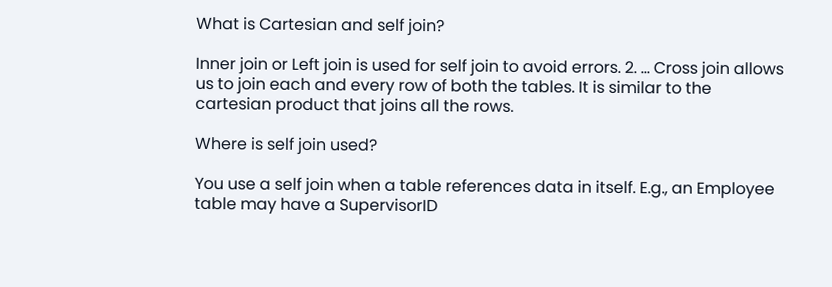What is Cartesian and self join?

Inner join or Left join is used for self join to avoid errors. 2. … Cross join allows us to join each and every row of both the tables. It is similar to the cartesian product that joins all the rows.

Where is self join used?

You use a self join when a table references data in itself. E.g., an Employee table may have a SupervisorID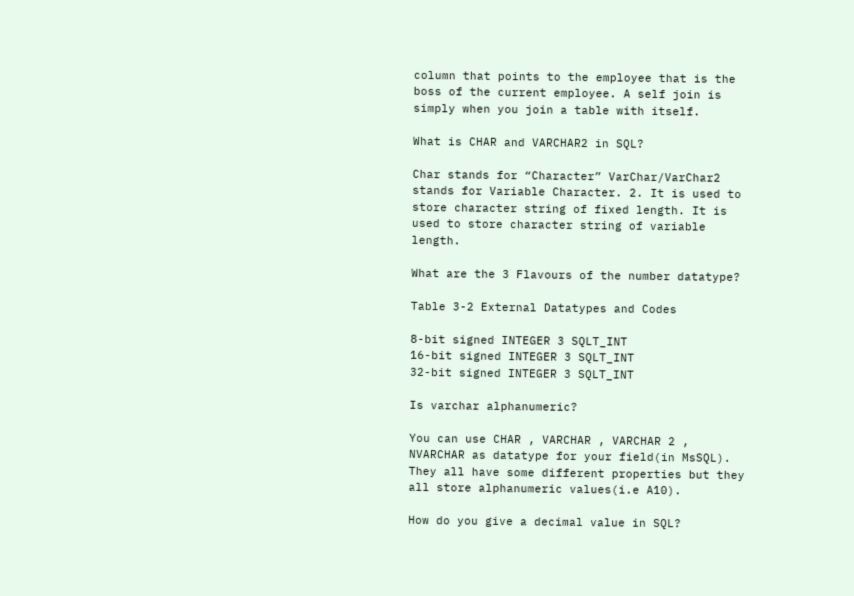column that points to the employee that is the boss of the current employee. A self join is simply when you join a table with itself.

What is CHAR and VARCHAR2 in SQL?

Char stands for “Character” VarChar/VarChar2 stands for Variable Character. 2. It is used to store character string of fixed length. It is used to store character string of variable length.

What are the 3 Flavours of the number datatype?

Table 3-2 External Datatypes and Codes

8-bit signed INTEGER 3 SQLT_INT
16-bit signed INTEGER 3 SQLT_INT
32-bit signed INTEGER 3 SQLT_INT

Is varchar alphanumeric?

You can use CHAR , VARCHAR , VARCHAR 2 , NVARCHAR as datatype for your field(in MsSQL). They all have some different properties but they all store alphanumeric values(i.e A10).

How do you give a decimal value in SQL?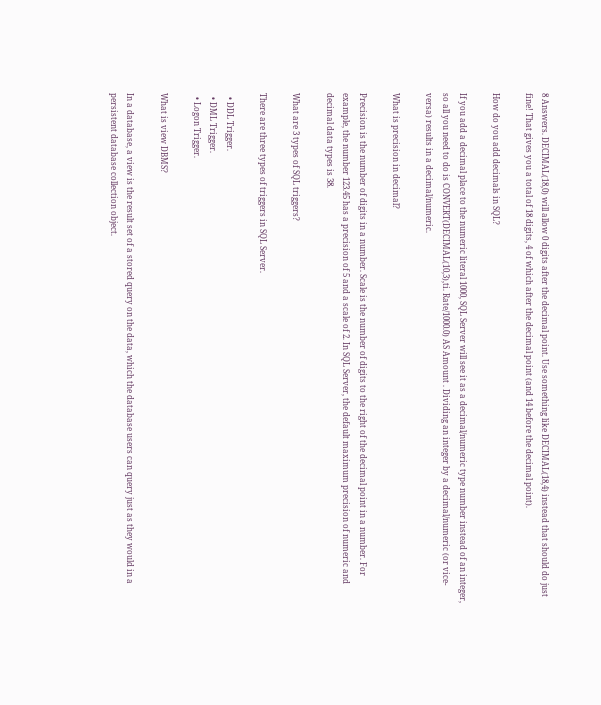8 Answers. DECIMAL(18,0) will allow 0 digits after the decimal point. Use something like DECIMAL(18,4) instead that should do just fine! That gives you a total of 18 digits, 4 of which after the decimal point (and 14 before the decimal point).

How do you add decimals in SQL?

If you add a decimal place to the numeric literal 1000, SQL Server will see it as a decimal/numeric type number instead of an integer, so all you need to do is CONVERT(DECIMAL(10,3),ti. Rate/1000.0) AS Amount . Dividing an integer by a decimal/numeric (or vice-versa) results in a decimal/numeric.

What is precision in decimal?

Precision is the number of digits in a number. Scale is the number of digits to the right of the decimal point in a number. For example, the number 123.45 has a precision of 5 and a scale of 2. In SQL Server, the default maximum precision of numeric and decimal data types is 38.

What are 3 types of SQL triggers?

There are three types of triggers in SQL Server.

  • DDL Trigger.
  • DML Trigger.
  • Logon Trigger.

What is view DBMS?

In a database, a view is the result set of a stored query on the data, which the database users can query just as they would in a persistent database collection object.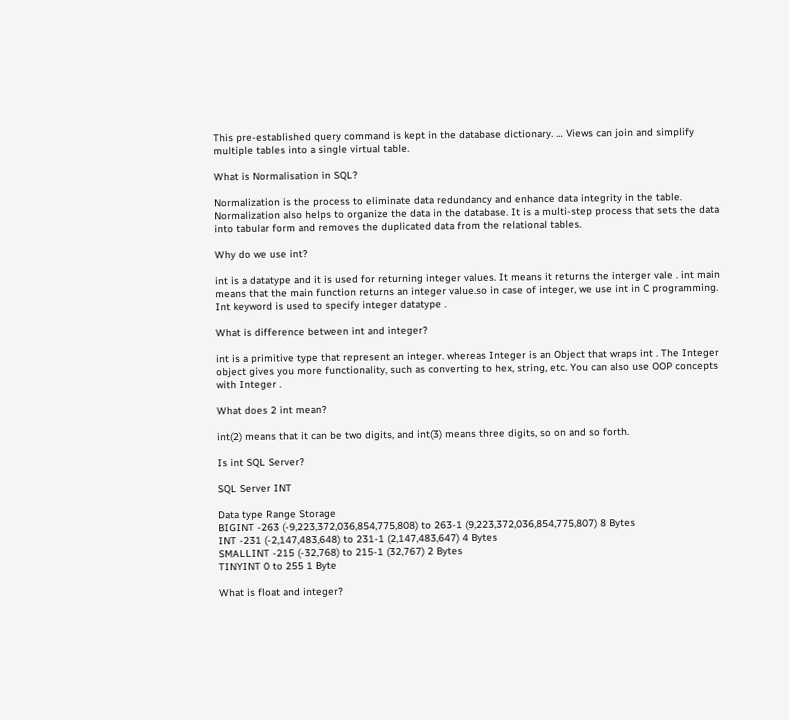This pre-established query command is kept in the database dictionary. … Views can join and simplify multiple tables into a single virtual table.

What is Normalisation in SQL?

Normalization is the process to eliminate data redundancy and enhance data integrity in the table. Normalization also helps to organize the data in the database. It is a multi-step process that sets the data into tabular form and removes the duplicated data from the relational tables.

Why do we use int?

int is a datatype and it is used for returning integer values. It means it returns the interger vale . int main means that the main function returns an integer value.so in case of integer, we use int in C programming. Int keyword is used to specify integer datatype .

What is difference between int and integer?

int is a primitive type that represent an integer. whereas Integer is an Object that wraps int . The Integer object gives you more functionality, such as converting to hex, string, etc. You can also use OOP concepts with Integer .

What does 2 int mean?

int(2) means that it can be two digits, and int(3) means three digits, so on and so forth.

Is int SQL Server?

SQL Server INT

Data type Range Storage
BIGINT -263 (-9,223,372,036,854,775,808) to 263-1 (9,223,372,036,854,775,807) 8 Bytes
INT -231 (-2,147,483,648) to 231-1 (2,147,483,647) 4 Bytes
SMALLINT -215 (-32,768) to 215-1 (32,767) 2 Bytes
TINYINT 0 to 255 1 Byte

What is float and integer?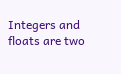Integers and floats are two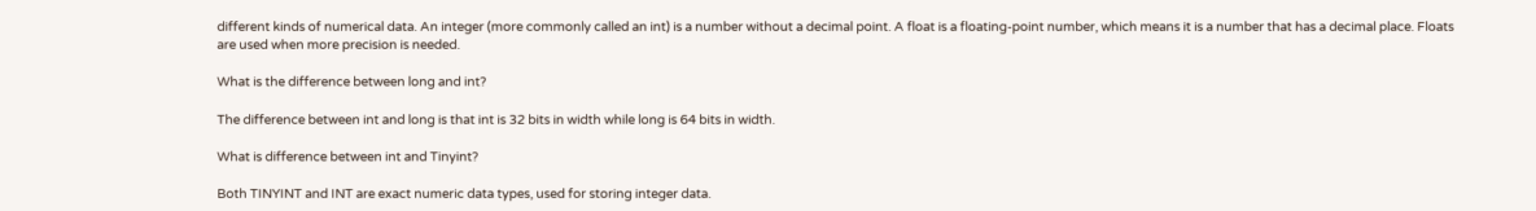different kinds of numerical data. An integer (more commonly called an int) is a number without a decimal point. A float is a floating-point number, which means it is a number that has a decimal place. Floats are used when more precision is needed.

What is the difference between long and int?

The difference between int and long is that int is 32 bits in width while long is 64 bits in width.

What is difference between int and Tinyint?

Both TINYINT and INT are exact numeric data types, used for storing integer data.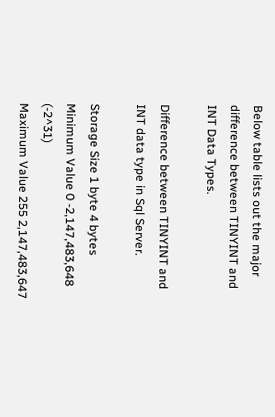Below table lists out the major difference between TINYINT and INT Data Types.

Difference between TINYINT and INT data type in Sql Server.

Storage Size 1 byte 4 bytes
Minimum Value 0 -2,147,483,648 (-2^31)
Maximum Value 255 2,147,483,647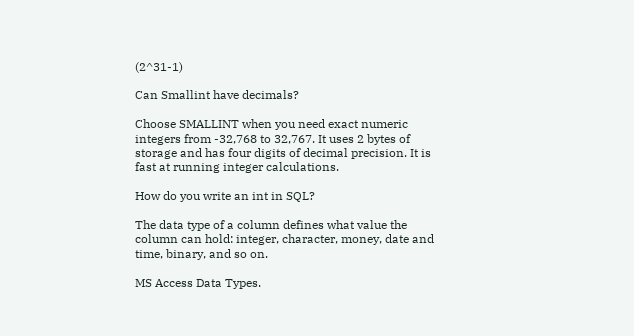(2^31-1)

Can Smallint have decimals?

Choose SMALLINT when you need exact numeric integers from -32,768 to 32,767. It uses 2 bytes of storage and has four digits of decimal precision. It is fast at running integer calculations.

How do you write an int in SQL?

The data type of a column defines what value the column can hold: integer, character, money, date and time, binary, and so on.

MS Access Data Types.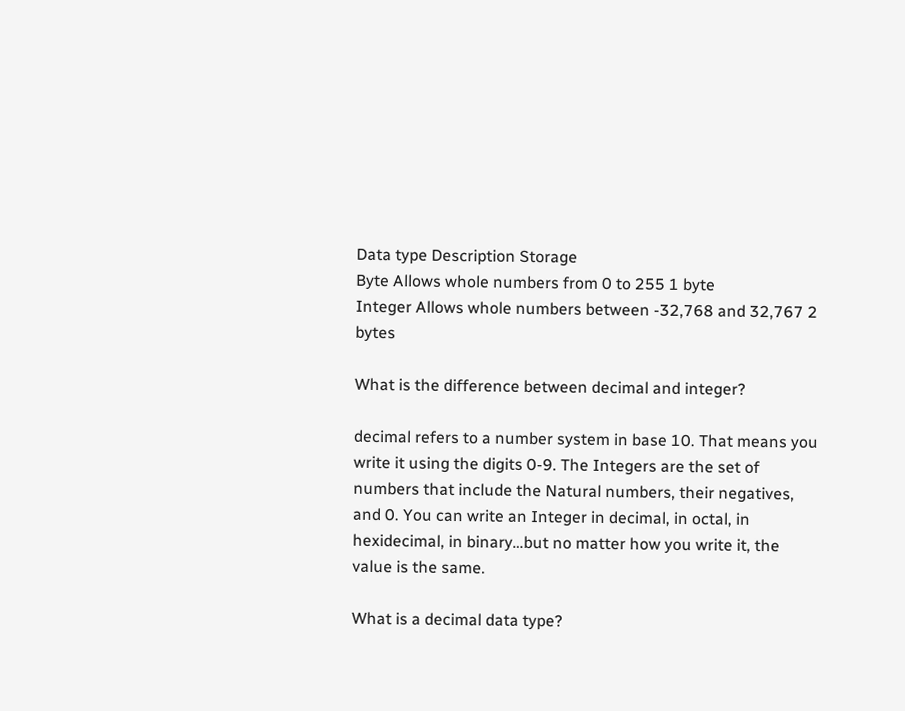Data type Description Storage
Byte Allows whole numbers from 0 to 255 1 byte
Integer Allows whole numbers between -32,768 and 32,767 2 bytes

What is the difference between decimal and integer?

decimal refers to a number system in base 10. That means you write it using the digits 0-9. The Integers are the set of numbers that include the Natural numbers, their negatives, and 0. You can write an Integer in decimal, in octal, in hexidecimal, in binary…but no matter how you write it, the value is the same.

What is a decimal data type?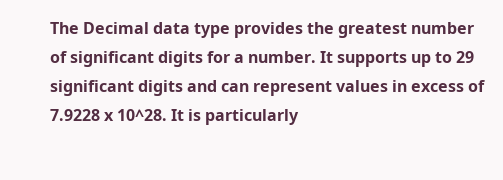The Decimal data type provides the greatest number of significant digits for a number. It supports up to 29 significant digits and can represent values in excess of 7.9228 x 10^28. It is particularly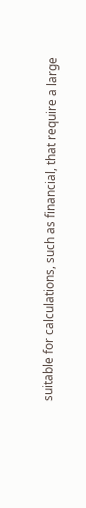suitable for calculations, such as financial, that require a large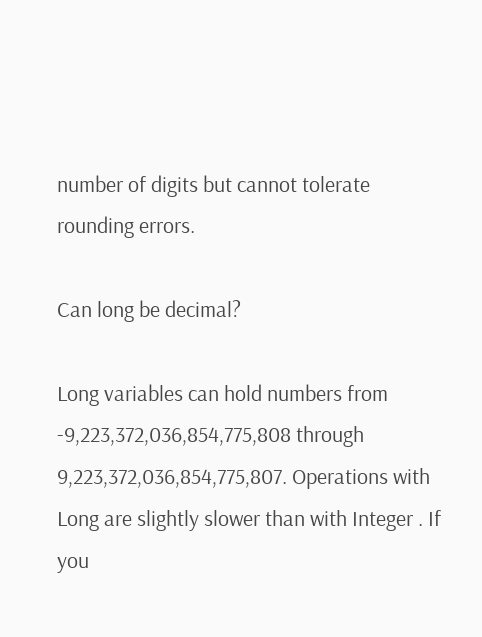number of digits but cannot tolerate rounding errors.

Can long be decimal?

Long variables can hold numbers from -9,223,372,036,854,775,808 through 9,223,372,036,854,775,807. Operations with Long are slightly slower than with Integer . If you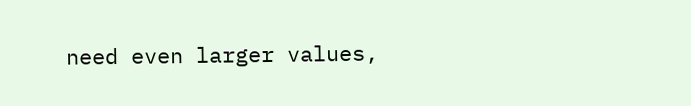need even larger values,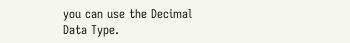you can use the Decimal Data Type.